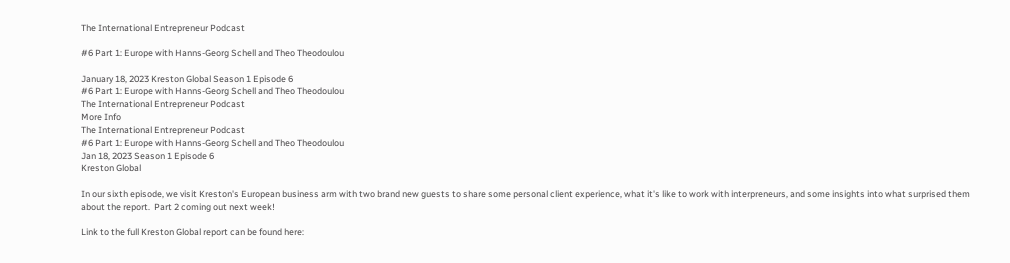The International Entrepreneur Podcast

#6 Part 1: Europe with Hanns-Georg Schell and Theo Theodoulou

January 18, 2023 Kreston Global Season 1 Episode 6
#6 Part 1: Europe with Hanns-Georg Schell and Theo Theodoulou
The International Entrepreneur Podcast
More Info
The International Entrepreneur Podcast
#6 Part 1: Europe with Hanns-Georg Schell and Theo Theodoulou
Jan 18, 2023 Season 1 Episode 6
Kreston Global

In our sixth episode, we visit Kreston's European business arm with two brand new guests to share some personal client experience, what it's like to work with interpreneurs, and some insights into what surprised them about the report.  Part 2 coming out next week!

Link to the full Kreston Global report can be found here: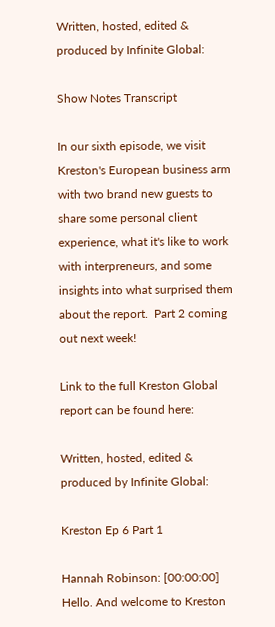Written, hosted, edited & produced by Infinite Global:

Show Notes Transcript

In our sixth episode, we visit Kreston's European business arm with two brand new guests to share some personal client experience, what it's like to work with interpreneurs, and some insights into what surprised them about the report.  Part 2 coming out next week!

Link to the full Kreston Global report can be found here:

Written, hosted, edited & produced by Infinite Global:

Kreston Ep 6 Part 1

Hannah Robinson: [00:00:00] Hello. And welcome to Kreston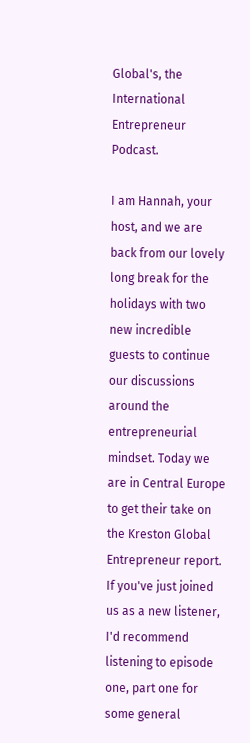Global's, the International Entrepreneur Podcast.

I am Hannah, your host, and we are back from our lovely long break for the holidays with two new incredible guests to continue our discussions around the entrepreneurial mindset. Today we are in Central Europe to get their take on the Kreston Global Entrepreneur report. If you've just joined us as a new listener, I'd recommend listening to episode one, part one for some general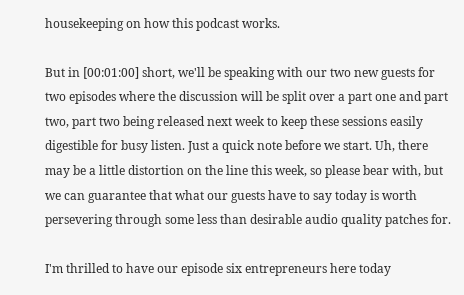housekeeping on how this podcast works.

But in [00:01:00] short, we'll be speaking with our two new guests for two episodes where the discussion will be split over a part one and part two, part two being released next week to keep these sessions easily digestible for busy listen. Just a quick note before we start. Uh, there may be a little distortion on the line this week, so please bear with, but we can guarantee that what our guests have to say today is worth persevering through some less than desirable audio quality patches for.

I'm thrilled to have our episode six entrepreneurs here today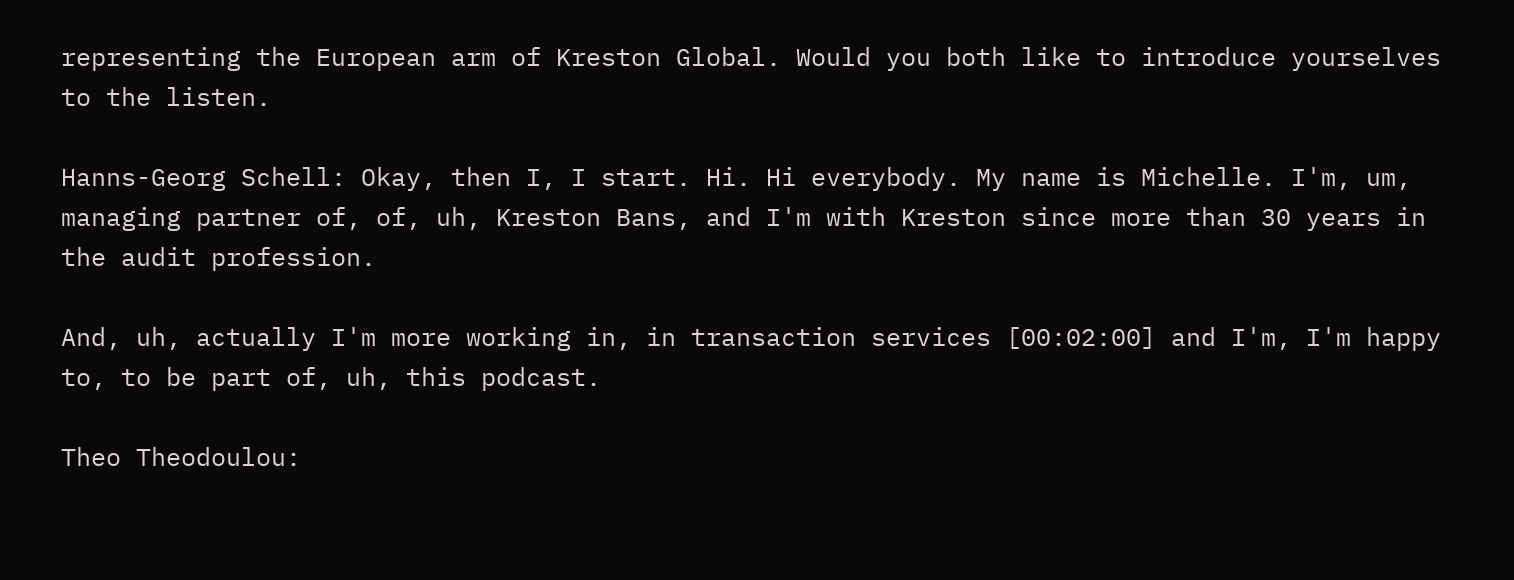representing the European arm of Kreston Global. Would you both like to introduce yourselves to the listen.

Hanns-Georg Schell: Okay, then I, I start. Hi. Hi everybody. My name is Michelle. I'm, um, managing partner of, of, uh, Kreston Bans, and I'm with Kreston since more than 30 years in the audit profession.

And, uh, actually I'm more working in, in transaction services [00:02:00] and I'm, I'm happy to, to be part of, uh, this podcast.

Theo Theodoulou: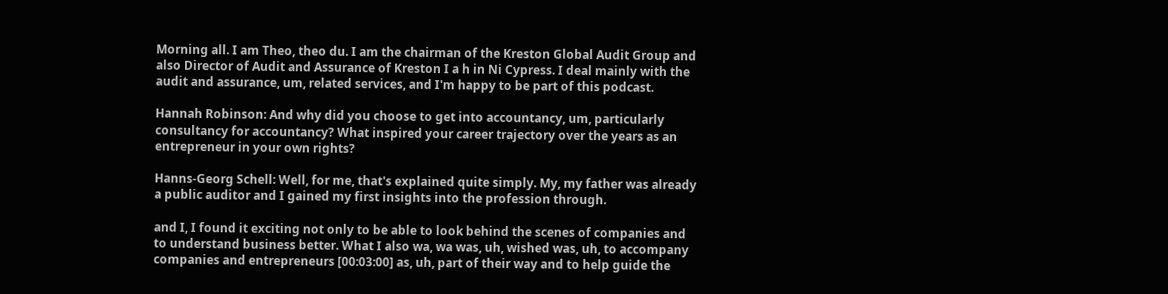Morning all. I am Theo, theo du. I am the chairman of the Kreston Global Audit Group and also Director of Audit and Assurance of Kreston I a h in Ni Cypress. I deal mainly with the audit and assurance, um, related services, and I'm happy to be part of this podcast.

Hannah Robinson: And why did you choose to get into accountancy, um, particularly consultancy for accountancy? What inspired your career trajectory over the years as an entrepreneur in your own rights?

Hanns-Georg Schell: Well, for me, that's explained quite simply. My, my father was already a public auditor and I gained my first insights into the profession through.

and I, I found it exciting not only to be able to look behind the scenes of companies and to understand business better. What I also wa, wa was, uh, wished was, uh, to accompany companies and entrepreneurs [00:03:00] as, uh, part of their way and to help guide the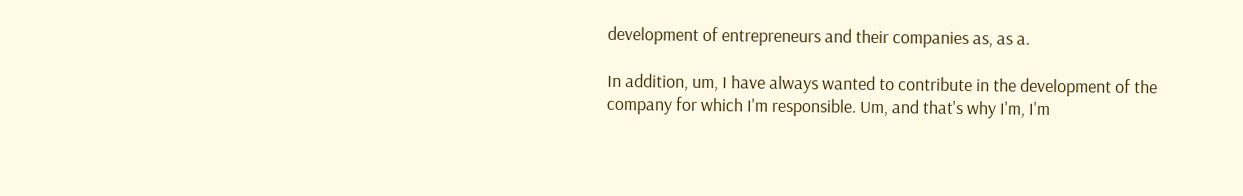development of entrepreneurs and their companies as, as a.

In addition, um, I have always wanted to contribute in the development of the company for which I'm responsible. Um, and that's why I'm, I'm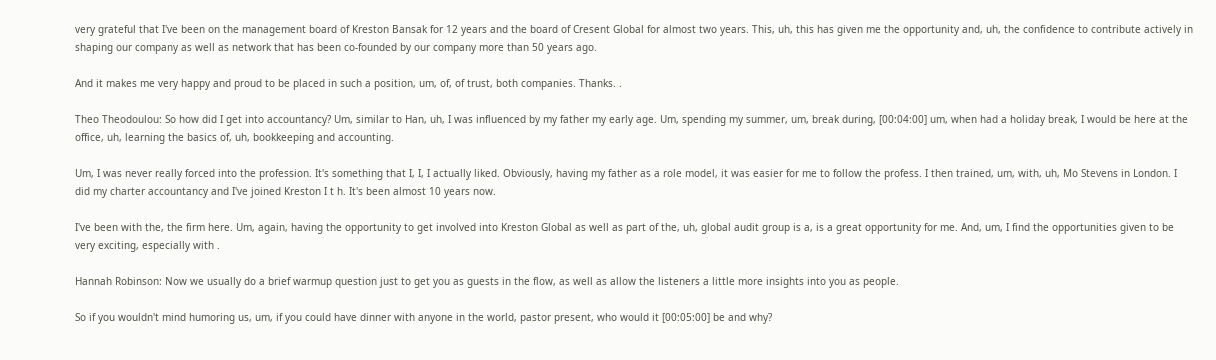very grateful that I've been on the management board of Kreston Bansak for 12 years and the board of Cresent Global for almost two years. This, uh, this has given me the opportunity and, uh, the confidence to contribute actively in shaping our company as well as network that has been co-founded by our company more than 50 years ago.

And it makes me very happy and proud to be placed in such a position, um, of, of trust, both companies. Thanks. .

Theo Theodoulou: So how did I get into accountancy? Um, similar to Han, uh, I was influenced by my father my early age. Um, spending my summer, um, break during, [00:04:00] um, when had a holiday break, I would be here at the office, uh, learning the basics of, uh, bookkeeping and accounting.

Um, I was never really forced into the profession. It's something that I, I, I actually liked. Obviously, having my father as a role model, it was easier for me to follow the profess. I then trained, um, with, uh, Mo Stevens in London. I did my charter accountancy and I've joined Kreston I t h. It's been almost 10 years now.

I've been with the, the firm here. Um, again, having the opportunity to get involved into Kreston Global as well as part of the, uh, global audit group is a, is a great opportunity for me. And, um, I find the opportunities given to be very exciting, especially with .

Hannah Robinson: Now we usually do a brief warmup question just to get you as guests in the flow, as well as allow the listeners a little more insights into you as people.

So if you wouldn't mind humoring us, um, if you could have dinner with anyone in the world, pastor present, who would it [00:05:00] be and why?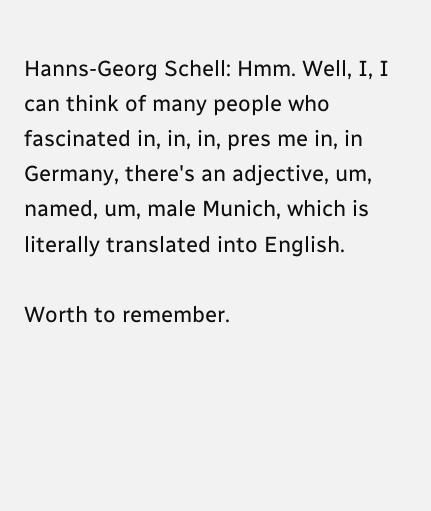Hanns-Georg Schell: Hmm. Well, I, I can think of many people who fascinated in, in, in, pres me in, in Germany, there's an adjective, um, named, um, male Munich, which is literally translated into English.

Worth to remember.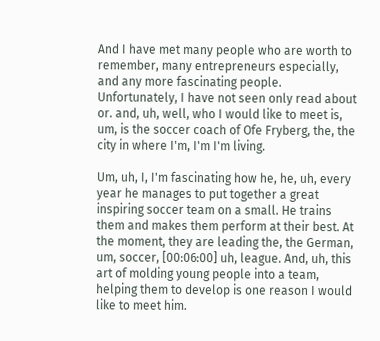And I have met many people who are worth to remember, many entrepreneurs especially, and any more fascinating people. Unfortunately, I have not seen only read about or. and, uh, well, who I would like to meet is, um, is the soccer coach of Ofe Fryberg, the, the city in where I'm, I'm I'm living.

Um, uh, I, I'm fascinating how he, he, uh, every year he manages to put together a great inspiring soccer team on a small. He trains them and makes them perform at their best. At the moment, they are leading the, the German, um, soccer, [00:06:00] uh, league. And, uh, this art of molding young people into a team, helping them to develop is one reason I would like to meet him.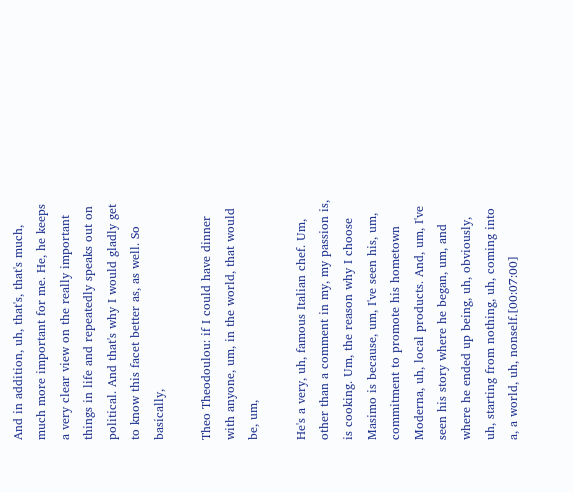And in addition, uh, that's, that's much, much more important for me. He, he keeps a very clear view on the really important things in life and repeatedly speaks out on political. And that's why I would gladly get to know this facet better as, as well. So basically,

Theo Theodoulou: if I could have dinner with anyone, um, in the world, that would be, um,

He's a very, uh, famous Italian chef. Um, other than a comment in my, my passion is, is cooking. Um, the reason why I choose Masimo is because, um, I've seen his, um, commitment to promote his hometown Moderna, uh, local products. And, um, I've seen his story where he began, um, and where he ended up being, uh, obviously, uh, starting from nothing, uh, coming into a, a world, uh, nonself.[00:07:00]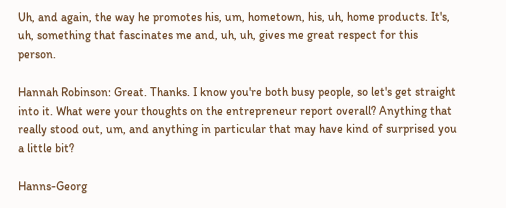Uh, and again, the way he promotes his, um, hometown, his, uh, home products. It's, uh, something that fascinates me and, uh, uh, gives me great respect for this person.

Hannah Robinson: Great. Thanks. I know you're both busy people, so let's get straight into it. What were your thoughts on the entrepreneur report overall? Anything that really stood out, um, and anything in particular that may have kind of surprised you a little bit?

Hanns-Georg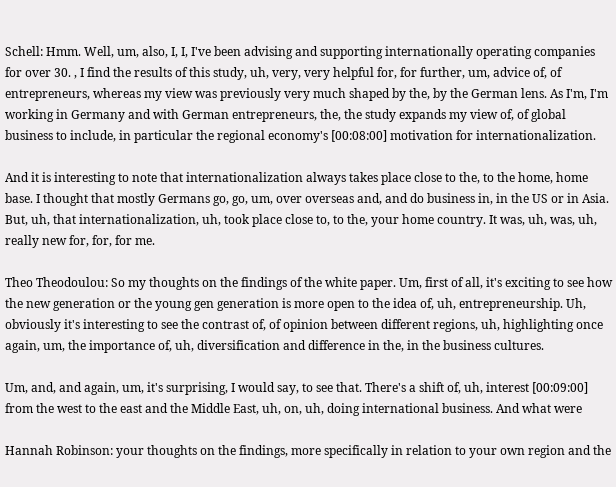Schell: Hmm. Well, um, also, I, I, I've been advising and supporting internationally operating companies for over 30. , I find the results of this study, uh, very, very helpful for, for further, um, advice of, of entrepreneurs, whereas my view was previously very much shaped by the, by the German lens. As I'm, I'm working in Germany and with German entrepreneurs, the, the study expands my view of, of global business to include, in particular the regional economy's [00:08:00] motivation for internationalization.

And it is interesting to note that internationalization always takes place close to the, to the home, home base. I thought that mostly Germans go, go, um, over overseas and, and do business in, in the US or in Asia. But, uh, that internationalization, uh, took place close to, to the, your home country. It was, uh, was, uh, really new for, for, for me.

Theo Theodoulou: So my thoughts on the findings of the white paper. Um, first of all, it's exciting to see how the new generation or the young gen generation is more open to the idea of, uh, entrepreneurship. Uh, obviously it's interesting to see the contrast of, of opinion between different regions, uh, highlighting once again, um, the importance of, uh, diversification and difference in the, in the business cultures.

Um, and, and again, um, it's surprising, I would say, to see that. There's a shift of, uh, interest [00:09:00] from the west to the east and the Middle East, uh, on, uh, doing international business. And what were

Hannah Robinson: your thoughts on the findings, more specifically in relation to your own region and the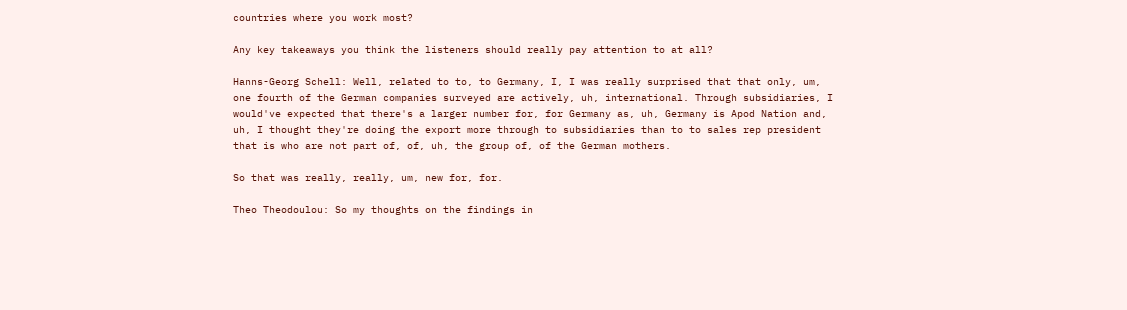countries where you work most?

Any key takeaways you think the listeners should really pay attention to at all?

Hanns-Georg Schell: Well, related to to, to Germany, I, I was really surprised that that only, um, one fourth of the German companies surveyed are actively, uh, international. Through subsidiaries, I would've expected that there's a larger number for, for Germany as, uh, Germany is Apod Nation and, uh, I thought they're doing the export more through to subsidiaries than to to sales rep president that is who are not part of, of, uh, the group of, of the German mothers.

So that was really, really, um, new for, for.

Theo Theodoulou: So my thoughts on the findings in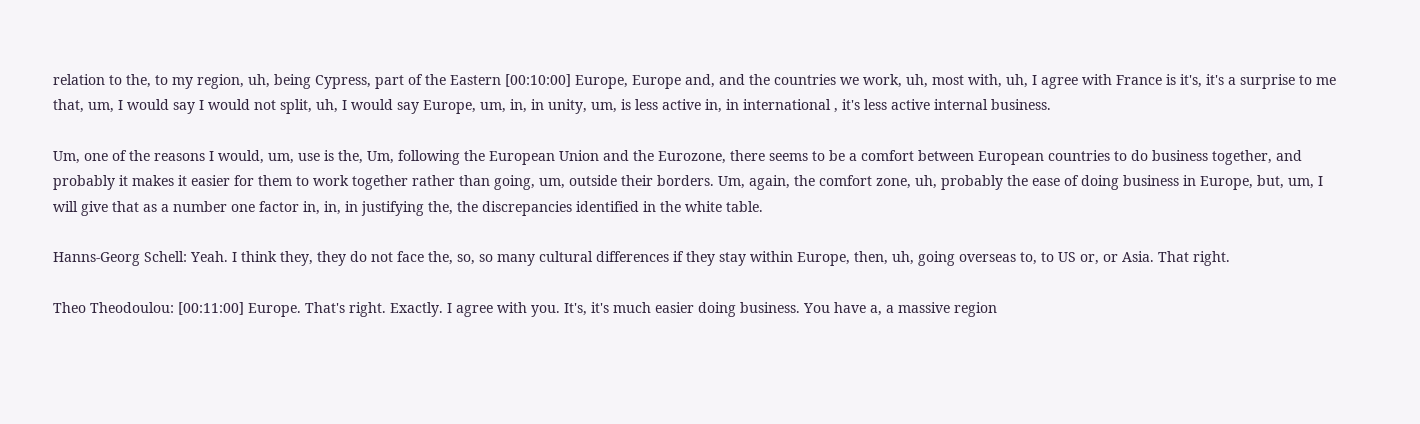relation to the, to my region, uh, being Cypress, part of the Eastern [00:10:00] Europe, Europe and, and the countries we work, uh, most with, uh, I agree with France is it's, it's a surprise to me that, um, I would say I would not split, uh, I would say Europe, um, in, in unity, um, is less active in, in international , it's less active internal business.

Um, one of the reasons I would, um, use is the, Um, following the European Union and the Eurozone, there seems to be a comfort between European countries to do business together, and probably it makes it easier for them to work together rather than going, um, outside their borders. Um, again, the comfort zone, uh, probably the ease of doing business in Europe, but, um, I will give that as a number one factor in, in, in justifying the, the discrepancies identified in the white table.

Hanns-Georg Schell: Yeah. I think they, they do not face the, so, so many cultural differences if they stay within Europe, then, uh, going overseas to, to US or, or Asia. That right.

Theo Theodoulou: [00:11:00] Europe. That's right. Exactly. I agree with you. It's, it's much easier doing business. You have a, a massive region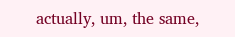actually, um, the same,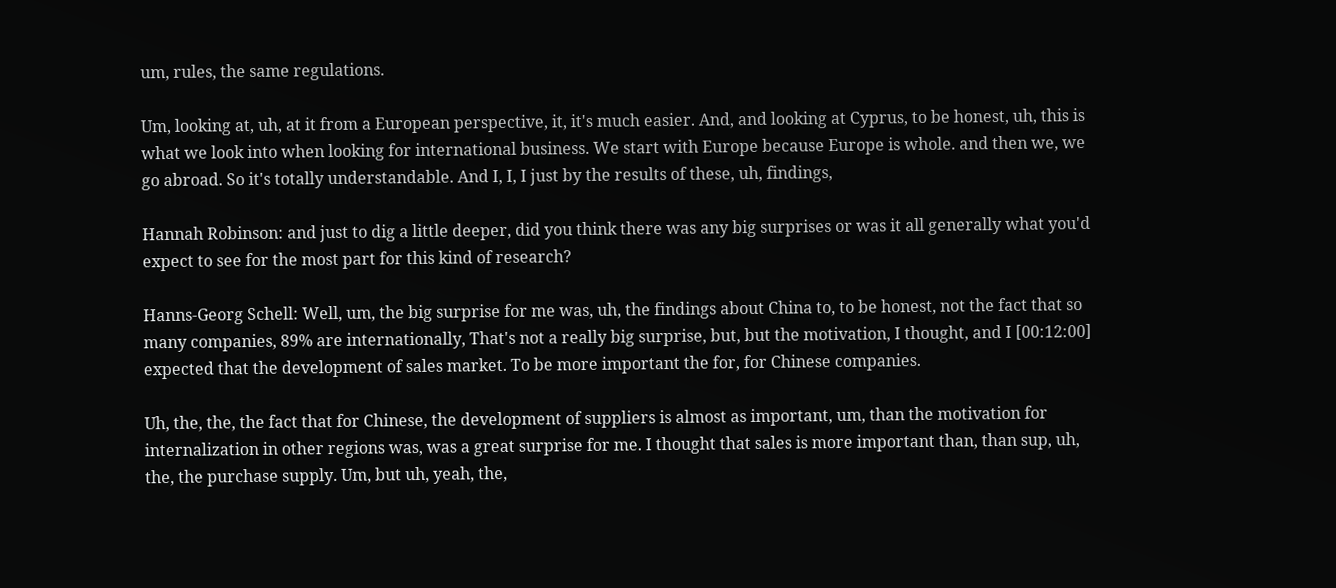um, rules, the same regulations.

Um, looking at, uh, at it from a European perspective, it, it's much easier. And, and looking at Cyprus, to be honest, uh, this is what we look into when looking for international business. We start with Europe because Europe is whole. and then we, we go abroad. So it's totally understandable. And I, I, I just by the results of these, uh, findings,

Hannah Robinson: and just to dig a little deeper, did you think there was any big surprises or was it all generally what you'd expect to see for the most part for this kind of research?

Hanns-Georg Schell: Well, um, the big surprise for me was, uh, the findings about China to, to be honest, not the fact that so many companies, 89% are internationally, That's not a really big surprise, but, but the motivation, I thought, and I [00:12:00] expected that the development of sales market. To be more important the for, for Chinese companies.

Uh, the, the, the fact that for Chinese, the development of suppliers is almost as important, um, than the motivation for internalization in other regions was, was a great surprise for me. I thought that sales is more important than, than sup, uh, the, the purchase supply. Um, but uh, yeah, the,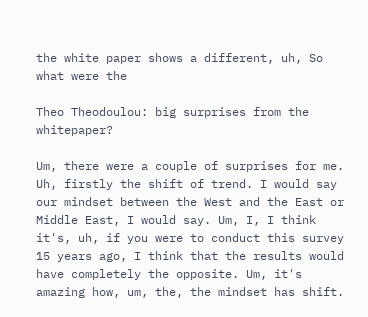the white paper shows a different, uh, So what were the

Theo Theodoulou: big surprises from the whitepaper?

Um, there were a couple of surprises for me. Uh, firstly the shift of trend. I would say our mindset between the West and the East or Middle East, I would say. Um, I, I think it's, uh, if you were to conduct this survey 15 years ago, I think that the results would have completely the opposite. Um, it's amazing how, um, the, the mindset has shift.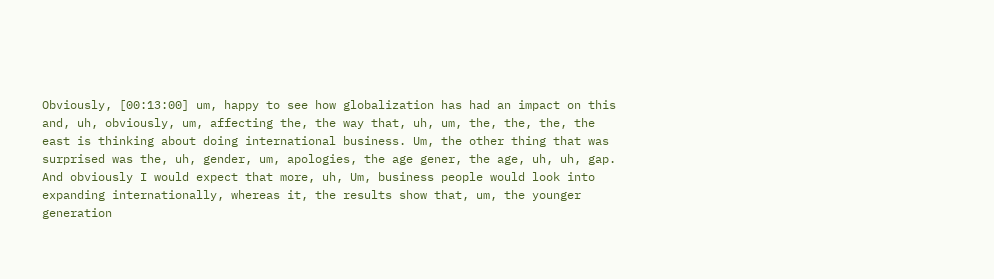Obviously, [00:13:00] um, happy to see how globalization has had an impact on this and, uh, obviously, um, affecting the, the way that, uh, um, the, the, the, the east is thinking about doing international business. Um, the other thing that was surprised was the, uh, gender, um, apologies, the age gener, the age, uh, uh, gap. And obviously I would expect that more, uh, Um, business people would look into expanding internationally, whereas it, the results show that, um, the younger generation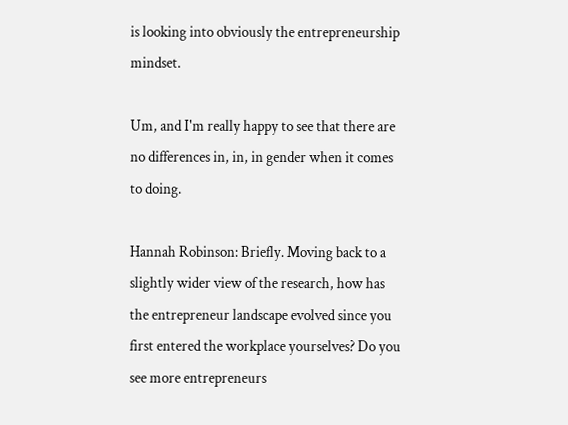is looking into obviously the entrepreneurship mindset.

Um, and I'm really happy to see that there are no differences in, in, in gender when it comes to doing.

Hannah Robinson: Briefly. Moving back to a slightly wider view of the research, how has the entrepreneur landscape evolved since you first entered the workplace yourselves? Do you see more entrepreneurs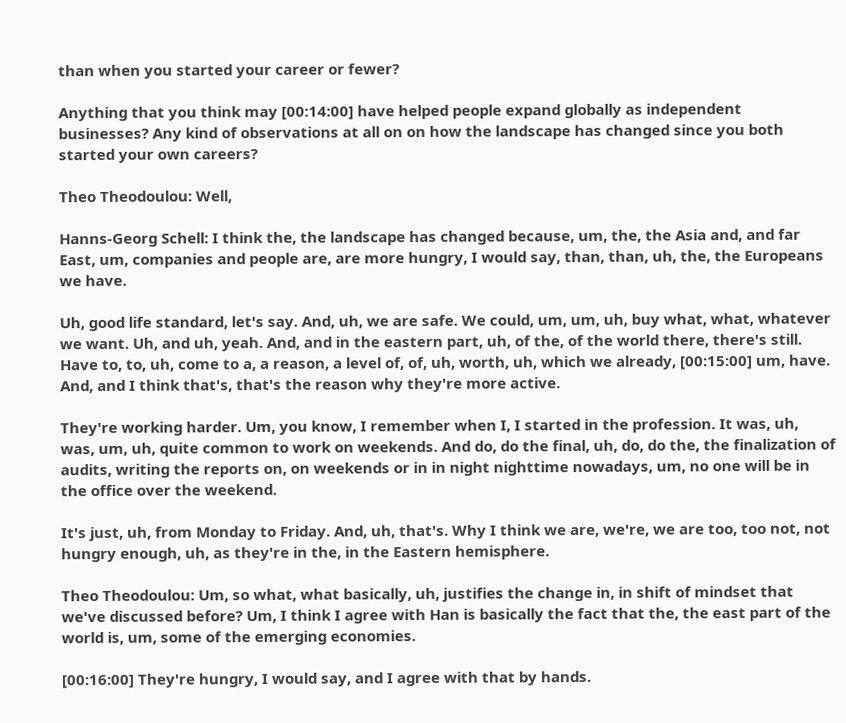than when you started your career or fewer?

Anything that you think may [00:14:00] have helped people expand globally as independent businesses? Any kind of observations at all on on how the landscape has changed since you both started your own careers?

Theo Theodoulou: Well,

Hanns-Georg Schell: I think the, the landscape has changed because, um, the, the Asia and, and far East, um, companies and people are, are more hungry, I would say, than, than, uh, the, the Europeans we have.

Uh, good life standard, let's say. And, uh, we are safe. We could, um, um, uh, buy what, what, whatever we want. Uh, and uh, yeah. And, and in the eastern part, uh, of the, of the world there, there's still. Have to, to, uh, come to a, a reason, a level of, of, uh, worth, uh, which we already, [00:15:00] um, have. And, and I think that's, that's the reason why they're more active.

They're working harder. Um, you know, I remember when I, I started in the profession. It was, uh, was, um, uh, quite common to work on weekends. And do, do the final, uh, do, do the, the finalization of audits, writing the reports on, on weekends or in in night nighttime nowadays, um, no one will be in the office over the weekend.

It's just, uh, from Monday to Friday. And, uh, that's. Why I think we are, we're, we are too, too not, not hungry enough, uh, as they're in the, in the Eastern hemisphere.

Theo Theodoulou: Um, so what, what basically, uh, justifies the change in, in shift of mindset that we've discussed before? Um, I think I agree with Han is basically the fact that the, the east part of the world is, um, some of the emerging economies.

[00:16:00] They're hungry, I would say, and I agree with that by hands.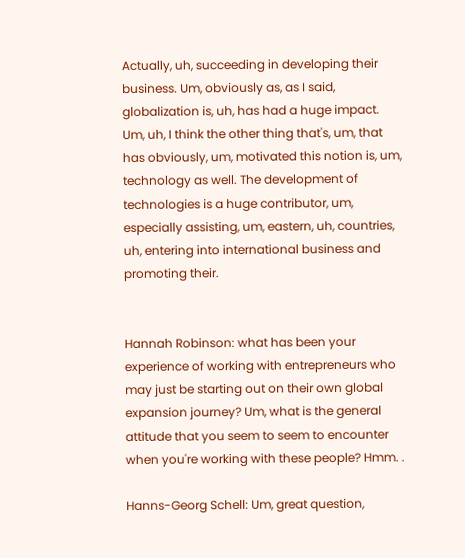Actually, uh, succeeding in developing their business. Um, obviously as, as I said, globalization is, uh, has had a huge impact. Um, uh, I think the other thing that's, um, that has obviously, um, motivated this notion is, um, technology as well. The development of technologies is a huge contributor, um, especially assisting, um, eastern, uh, countries, uh, entering into international business and promoting their.


Hannah Robinson: what has been your experience of working with entrepreneurs who may just be starting out on their own global expansion journey? Um, what is the general attitude that you seem to seem to encounter when you're working with these people? Hmm. .

Hanns-Georg Schell: Um, great question,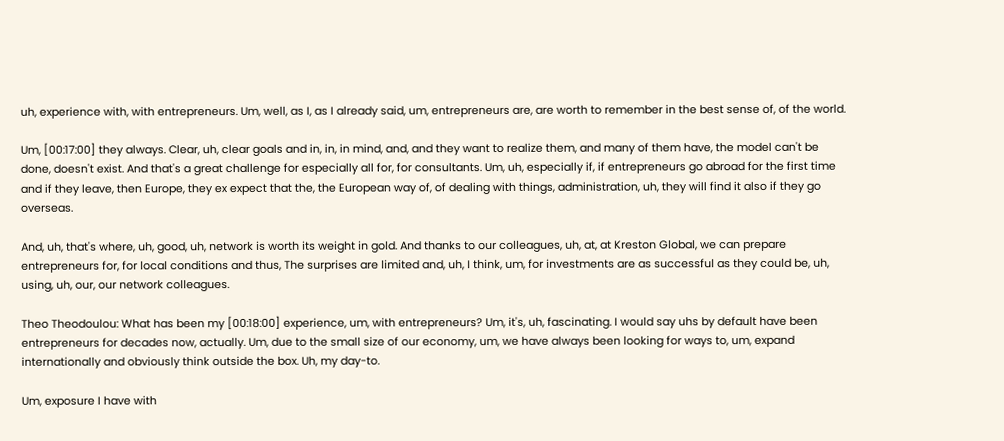uh, experience with, with entrepreneurs. Um, well, as I, as I already said, um, entrepreneurs are, are worth to remember in the best sense of, of the world.

Um, [00:17:00] they always. Clear, uh, clear goals and in, in, in mind, and, and they want to realize them, and many of them have, the model can't be done, doesn't exist. And that's a great challenge for especially all for, for consultants. Um, uh, especially if, if entrepreneurs go abroad for the first time and if they leave, then Europe, they ex expect that the, the European way of, of dealing with things, administration, uh, they will find it also if they go overseas.

And, uh, that's where, uh, good, uh, network is worth its weight in gold. And thanks to our colleagues, uh, at, at Kreston Global, we can prepare entrepreneurs for, for local conditions and thus, The surprises are limited and, uh, I think, um, for investments are as successful as they could be, uh, using, uh, our, our network colleagues.

Theo Theodoulou: What has been my [00:18:00] experience, um, with entrepreneurs? Um, it's, uh, fascinating. I would say uhs by default have been entrepreneurs for decades now, actually. Um, due to the small size of our economy, um, we have always been looking for ways to, um, expand internationally and obviously think outside the box. Uh, my day-to.

Um, exposure I have with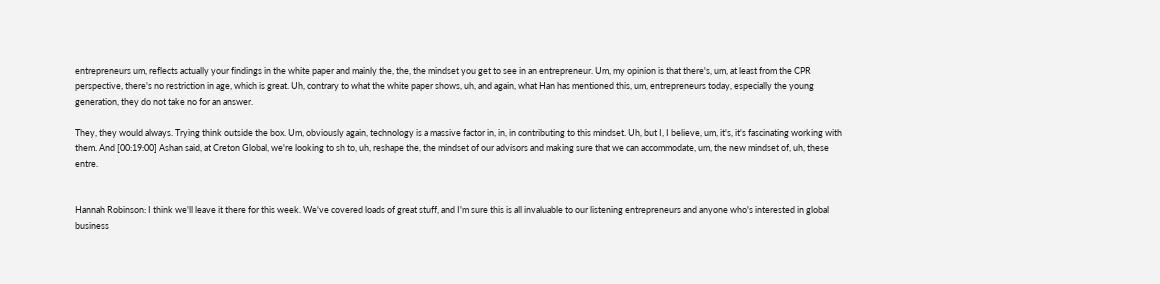entrepreneurs um, reflects actually your findings in the white paper and mainly the, the, the mindset you get to see in an entrepreneur. Um, my opinion is that there's, um, at least from the CPR perspective, there's no restriction in age, which is great. Uh, contrary to what the white paper shows, uh, and again, what Han has mentioned this, um, entrepreneurs today, especially the young generation, they do not take no for an answer.

They, they would always. Trying think outside the box. Um, obviously again, technology is a massive factor in, in, in contributing to this mindset. Uh, but I, I believe, um, it's, it's fascinating working with them. And [00:19:00] Ashan said, at Creton Global, we're looking to sh to, uh, reshape the, the mindset of our advisors and making sure that we can accommodate, um, the new mindset of, uh, these entre.


Hannah Robinson: I think we'll leave it there for this week. We've covered loads of great stuff, and I'm sure this is all invaluable to our listening entrepreneurs and anyone who's interested in global business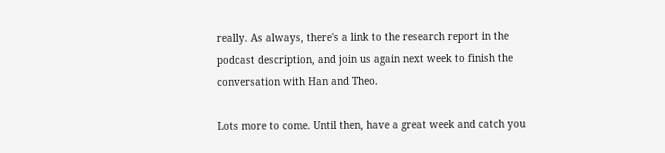really. As always, there's a link to the research report in the podcast description, and join us again next week to finish the conversation with Han and Theo.

Lots more to come. Until then, have a great week and catch you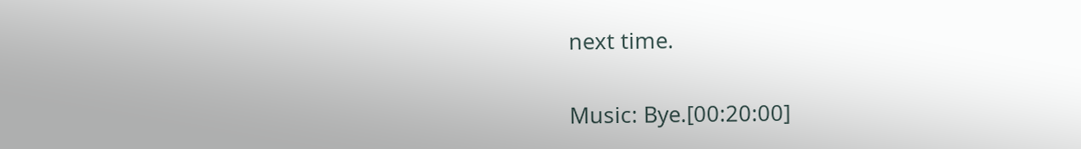next time.

Music: Bye.[00:20:00]